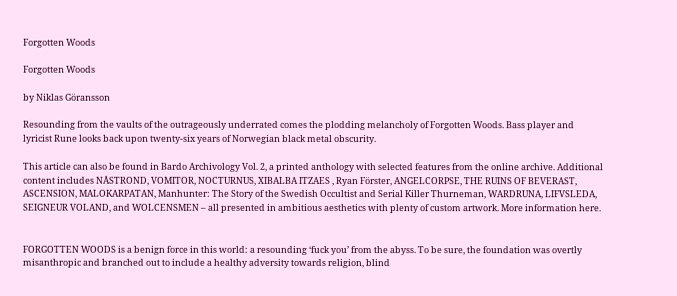Forgotten Woods

Forgotten Woods

by Niklas Göransson

Resounding from the vaults of the outrageously underrated comes the plodding melancholy of Forgotten Woods. Bass player and lyricist Rune looks back upon twenty-six years of Norwegian black metal obscurity.

This article can also be found in Bardo Archivology Vol. 2, a printed anthology with selected features from the online archive. Additional content includes NÅSTROND, VOMITOR, NOCTURNUS, XIBALBA ITZAES , Ryan Förster, ANGELCORPSE, THE RUINS OF BEVERAST, ASCENSION, MALOKARPATAN, Manhunter: The Story of the Swedish Occultist and Serial Killer Thurneman, WARDRUNA, LIFVSLEDA, SEIGNEUR VOLAND, and WOLCENSMEN – all presented in ambitious aesthetics with plenty of custom artwork. More information here.


FORGOTTEN WOODS is a benign force in this world: a resounding ‘fuck you’ from the abyss. To be sure, the foundation was overtly misanthropic and branched out to include a healthy adversity towards religion, blind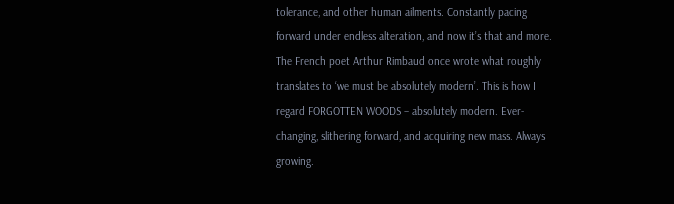tolerance, and other human ailments. Constantly pacing forward under endless alteration, and now it’s that and more. The French poet Arthur Rimbaud once wrote what roughly translates to ‘we must be absolutely modern’. This is how I regard FORGOTTEN WOODS – absolutely modern. Ever-changing, slithering forward, and acquiring new mass. Always growing.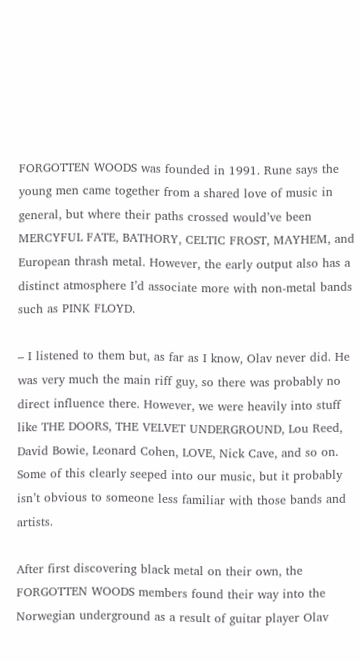FORGOTTEN WOODS was founded in 1991. Rune says the young men came together from a shared love of music in general, but where their paths crossed would’ve been MERCYFUL FATE, BATHORY, CELTIC FROST, MAYHEM, and European thrash metal. However, the early output also has a distinct atmosphere I’d associate more with non-metal bands such as PINK FLOYD.

– I listened to them but, as far as I know, Olav never did. He was very much the main riff guy, so there was probably no direct influence there. However, we were heavily into stuff like THE DOORS, THE VELVET UNDERGROUND, Lou Reed, David Bowie, Leonard Cohen, LOVE, Nick Cave, and so on. Some of this clearly seeped into our music, but it probably isn’t obvious to someone less familiar with those bands and artists.

After first discovering black metal on their own, the FORGOTTEN WOODS members found their way into the Norwegian underground as a result of guitar player Olav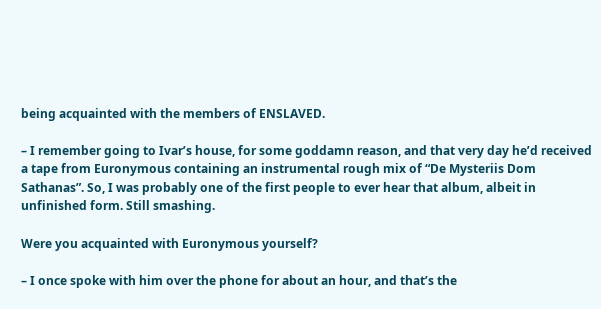being acquainted with the members of ENSLAVED.

– I remember going to Ivar’s house, for some goddamn reason, and that very day he’d received a tape from Euronymous containing an instrumental rough mix of “De Mysteriis Dom Sathanas”. So, I was probably one of the first people to ever hear that album, albeit in unfinished form. Still smashing.

Were you acquainted with Euronymous yourself?

– I once spoke with him over the phone for about an hour, and that’s the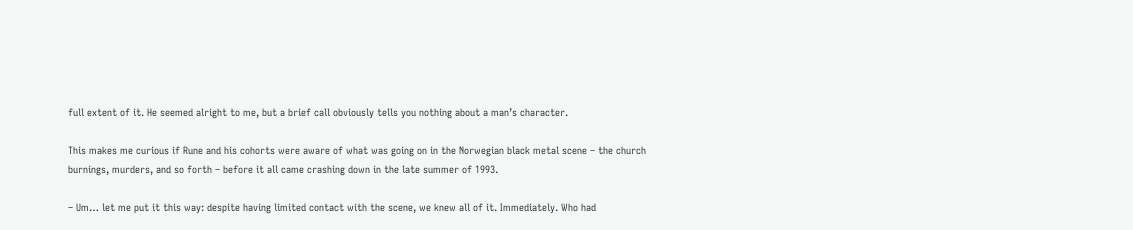full extent of it. He seemed alright to me, but a brief call obviously tells you nothing about a man’s character.

This makes me curious if Rune and his cohorts were aware of what was going on in the Norwegian black metal scene – the church burnings, murders, and so forth – before it all came crashing down in the late summer of 1993.

– Um… let me put it this way: despite having limited contact with the scene, we knew all of it. Immediately. Who had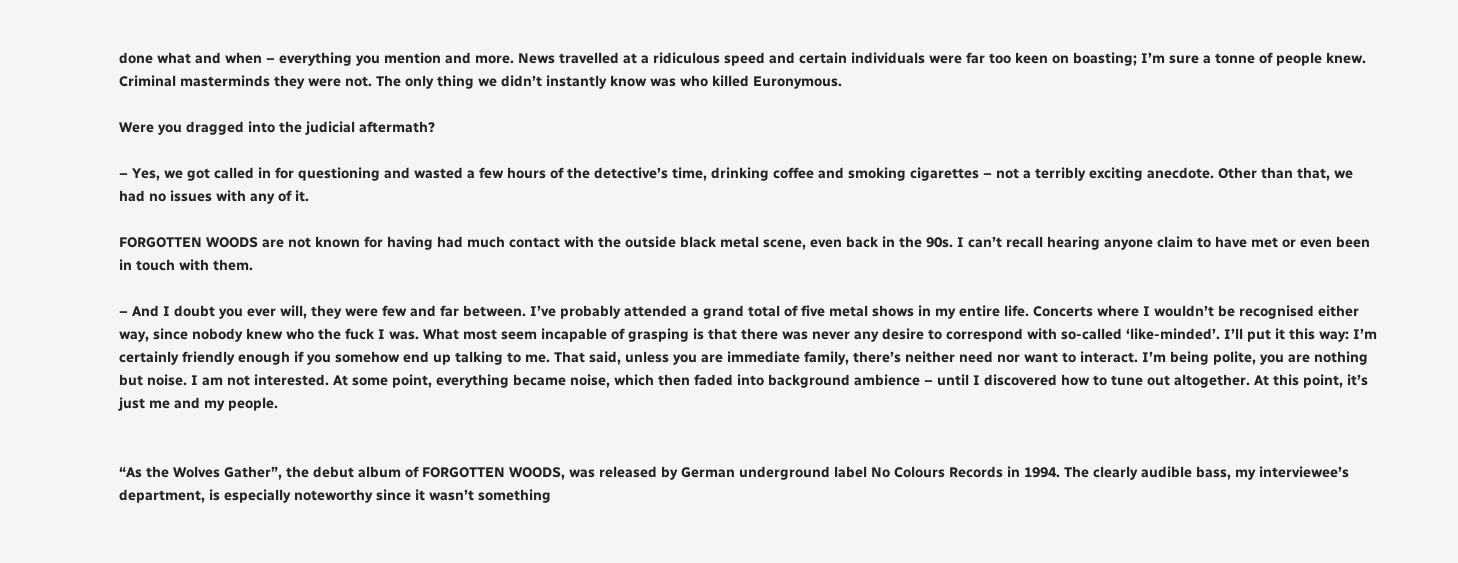done what and when – everything you mention and more. News travelled at a ridiculous speed and certain individuals were far too keen on boasting; I’m sure a tonne of people knew. Criminal masterminds they were not. The only thing we didn’t instantly know was who killed Euronymous.

Were you dragged into the judicial aftermath?

– Yes, we got called in for questioning and wasted a few hours of the detective’s time, drinking coffee and smoking cigarettes – not a terribly exciting anecdote. Other than that, we had no issues with any of it.

FORGOTTEN WOODS are not known for having had much contact with the outside black metal scene, even back in the 90s. I can’t recall hearing anyone claim to have met or even been in touch with them.

– And I doubt you ever will, they were few and far between. I’ve probably attended a grand total of five metal shows in my entire life. Concerts where I wouldn’t be recognised either way, since nobody knew who the fuck I was. What most seem incapable of grasping is that there was never any desire to correspond with so-called ‘like-minded’. I’ll put it this way: I’m certainly friendly enough if you somehow end up talking to me. That said, unless you are immediate family, there’s neither need nor want to interact. I’m being polite, you are nothing but noise. I am not interested. At some point, everything became noise, which then faded into background ambience – until I discovered how to tune out altogether. At this point, it’s just me and my people.


“As the Wolves Gather”, the debut album of FORGOTTEN WOODS, was released by German underground label No Colours Records in 1994. The clearly audible bass, my interviewee’s department, is especially noteworthy since it wasn’t something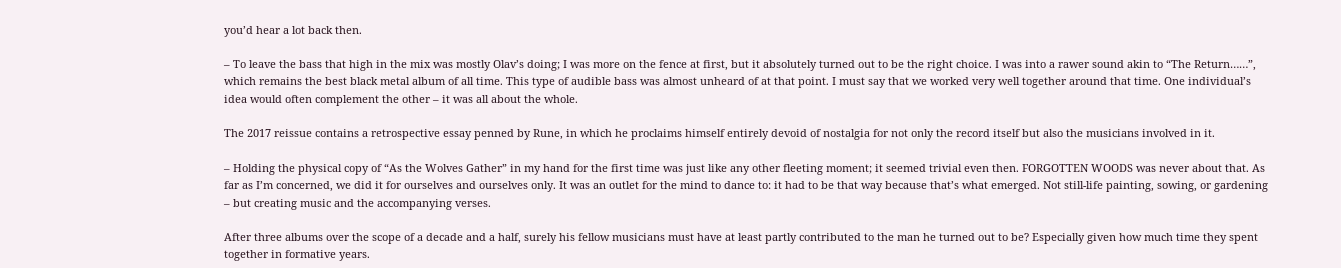you’d hear a lot back then.

– To leave the bass that high in the mix was mostly Olav’s doing; I was more on the fence at first, but it absolutely turned out to be the right choice. I was into a rawer sound akin to “The Return……”, which remains the best black metal album of all time. This type of audible bass was almost unheard of at that point. I must say that we worked very well together around that time. One individual’s idea would often complement the other – it was all about the whole.

The 2017 reissue contains a retrospective essay penned by Rune, in which he proclaims himself entirely devoid of nostalgia for not only the record itself but also the musicians involved in it.

– Holding the physical copy of “As the Wolves Gather” in my hand for the first time was just like any other fleeting moment; it seemed trivial even then. FORGOTTEN WOODS was never about that. As far as I’m concerned, we did it for ourselves and ourselves only. It was an outlet for the mind to dance to: it had to be that way because that’s what emerged. Not still-life painting, sowing, or gardening – but creating music and the accompanying verses.

After three albums over the scope of a decade and a half, surely his fellow musicians must have at least partly contributed to the man he turned out to be? Especially given how much time they spent together in formative years.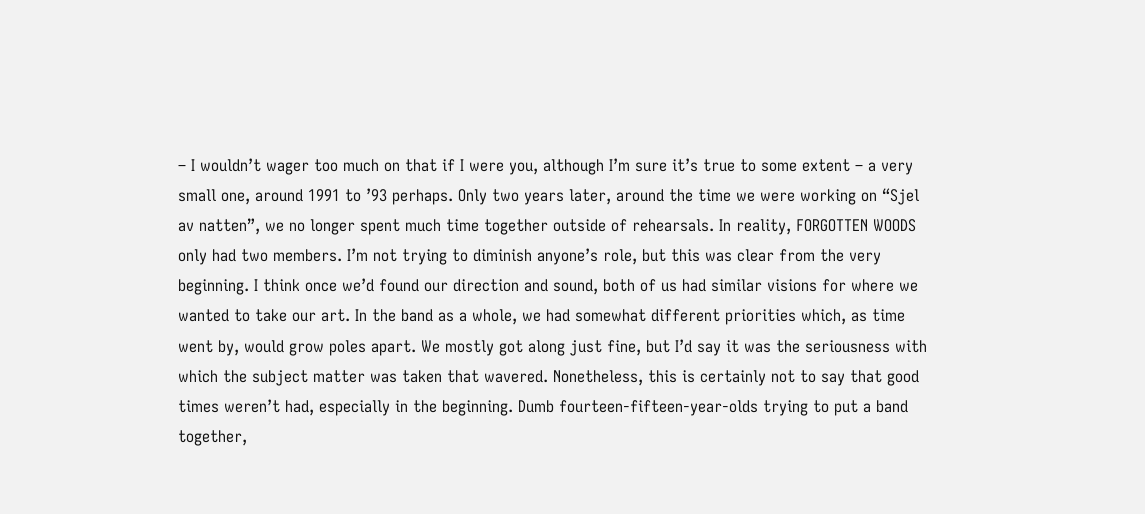– I wouldn’t wager too much on that if I were you, although I’m sure it’s true to some extent – a very small one, around 1991 to ’93 perhaps. Only two years later, around the time we were working on “Sjel av natten”, we no longer spent much time together outside of rehearsals. In reality, FORGOTTEN WOODS only had two members. I’m not trying to diminish anyone’s role, but this was clear from the very beginning. I think once we’d found our direction and sound, both of us had similar visions for where we wanted to take our art. In the band as a whole, we had somewhat different priorities which, as time went by, would grow poles apart. We mostly got along just fine, but I’d say it was the seriousness with which the subject matter was taken that wavered. Nonetheless, this is certainly not to say that good times weren’t had, especially in the beginning. Dumb fourteen-fifteen-year-olds trying to put a band together,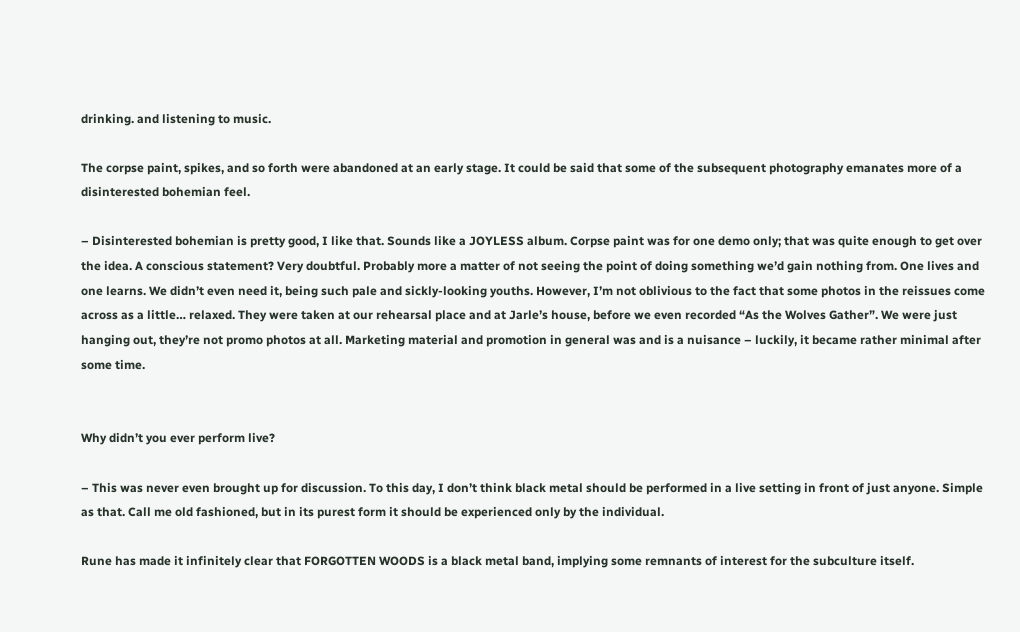drinking. and listening to music.

The corpse paint, spikes, and so forth were abandoned at an early stage. It could be said that some of the subsequent photography emanates more of a disinterested bohemian feel.

– Disinterested bohemian is pretty good, I like that. Sounds like a JOYLESS album. Corpse paint was for one demo only; that was quite enough to get over the idea. A conscious statement? Very doubtful. Probably more a matter of not seeing the point of doing something we’d gain nothing from. One lives and one learns. We didn’t even need it, being such pale and sickly-looking youths. However, I’m not oblivious to the fact that some photos in the reissues come across as a little… relaxed. They were taken at our rehearsal place and at Jarle’s house, before we even recorded “As the Wolves Gather”. We were just hanging out, they’re not promo photos at all. Marketing material and promotion in general was and is a nuisance – luckily, it became rather minimal after some time.


Why didn’t you ever perform live?

– This was never even brought up for discussion. To this day, I don’t think black metal should be performed in a live setting in front of just anyone. Simple as that. Call me old fashioned, but in its purest form it should be experienced only by the individual.

Rune has made it infinitely clear that FORGOTTEN WOODS is a black metal band, implying some remnants of interest for the subculture itself.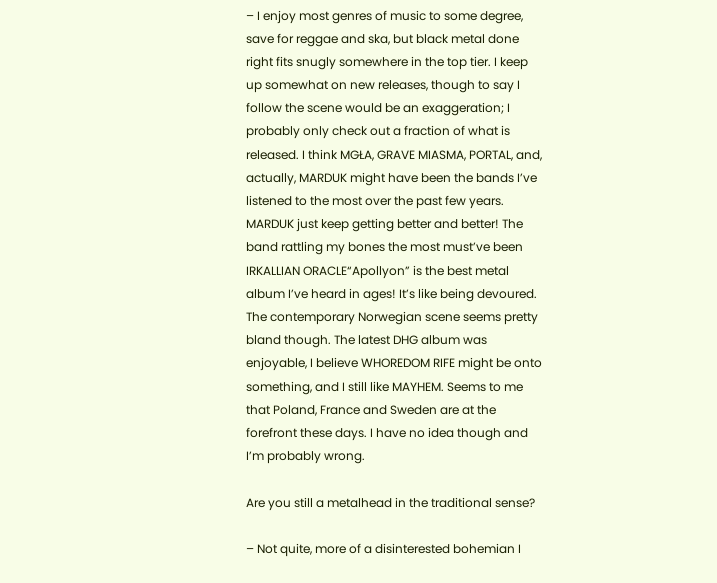– I enjoy most genres of music to some degree, save for reggae and ska, but black metal done right fits snugly somewhere in the top tier. I keep up somewhat on new releases, though to say I follow the scene would be an exaggeration; I probably only check out a fraction of what is released. I think MGŁA, GRAVE MIASMA, PORTAL, and, actually, MARDUK might have been the bands I’ve listened to the most over the past few years. MARDUK just keep getting better and better! The band rattling my bones the most must’ve been IRKALLIAN ORACLE“Apollyon” is the best metal album I’ve heard in ages! It’s like being devoured. The contemporary Norwegian scene seems pretty bland though. The latest DHG album was enjoyable, I believe WHOREDOM RIFE might be onto something, and I still like MAYHEM. Seems to me that Poland, France and Sweden are at the forefront these days. I have no idea though and I’m probably wrong.

Are you still a metalhead in the traditional sense?

– Not quite, more of a disinterested bohemian I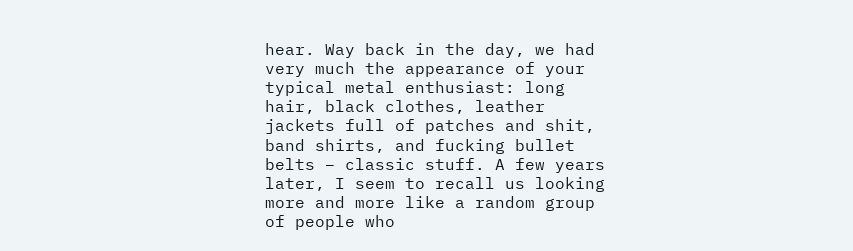hear. Way back in the day, we had very much the appearance of your typical metal enthusiast: long hair, black clothes, leather jackets full of patches and shit, band shirts, and fucking bullet belts – classic stuff. A few years later, I seem to recall us looking more and more like a random group of people who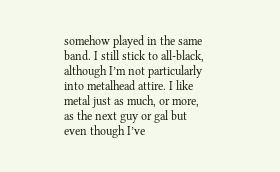somehow played in the same band. I still stick to all-black, although I’m not particularly into metalhead attire. I like metal just as much, or more, as the next guy or gal but even though I’ve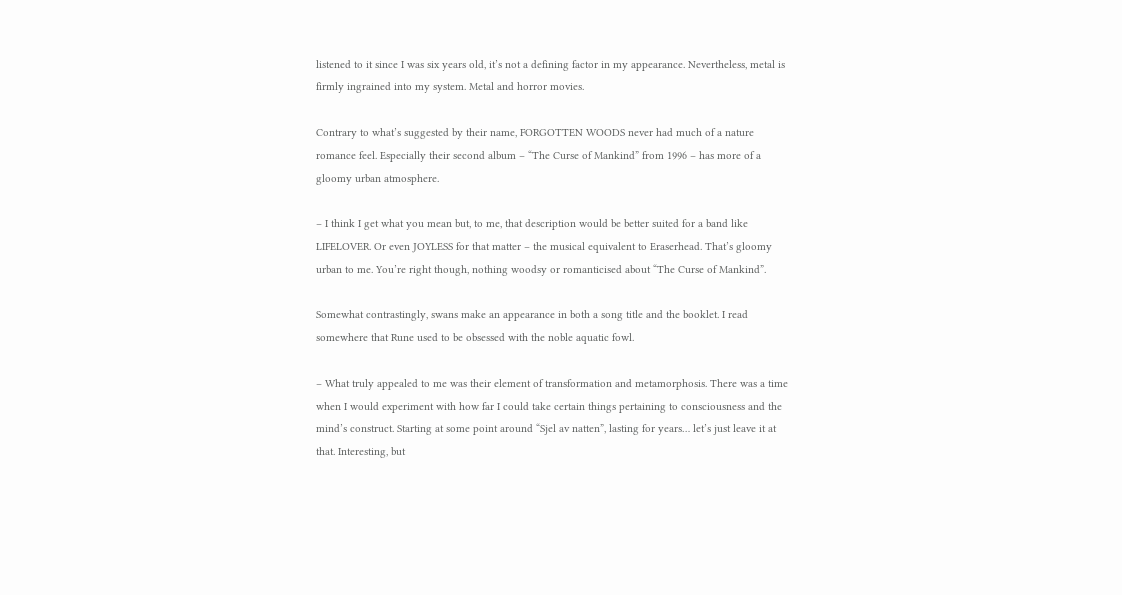listened to it since I was six years old, it’s not a defining factor in my appearance. Nevertheless, metal is firmly ingrained into my system. Metal and horror movies.

Contrary to what’s suggested by their name, FORGOTTEN WOODS never had much of a nature romance feel. Especially their second album – “The Curse of Mankind” from 1996 – has more of a gloomy urban atmosphere.

– I think I get what you mean but, to me, that description would be better suited for a band like LIFELOVER. Or even JOYLESS for that matter – the musical equivalent to Eraserhead. That’s gloomy urban to me. You’re right though, nothing woodsy or romanticised about “The Curse of Mankind”.

Somewhat contrastingly, swans make an appearance in both a song title and the booklet. I read somewhere that Rune used to be obsessed with the noble aquatic fowl.

– What truly appealed to me was their element of transformation and metamorphosis. There was a time when I would experiment with how far I could take certain things pertaining to consciousness and the mind’s construct. Starting at some point around “Sjel av natten”, lasting for years… let’s just leave it at that. Interesting, but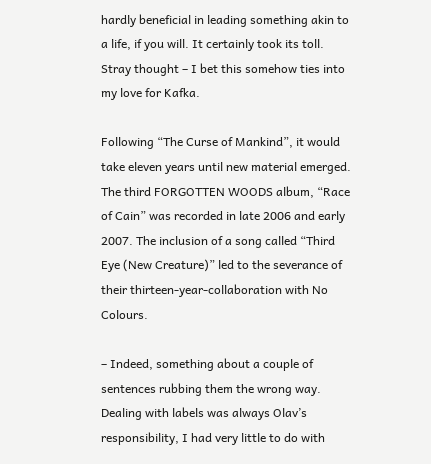hardly beneficial in leading something akin to a life, if you will. It certainly took its toll. Stray thought – I bet this somehow ties into my love for Kafka.

Following “The Curse of Mankind”, it would take eleven years until new material emerged. The third FORGOTTEN WOODS album, “Race of Cain” was recorded in late 2006 and early 2007. The inclusion of a song called “Third Eye (New Creature)” led to the severance of their thirteen-year-collaboration with No Colours.

– Indeed, something about a couple of sentences rubbing them the wrong way. Dealing with labels was always Olav’s responsibility, I had very little to do with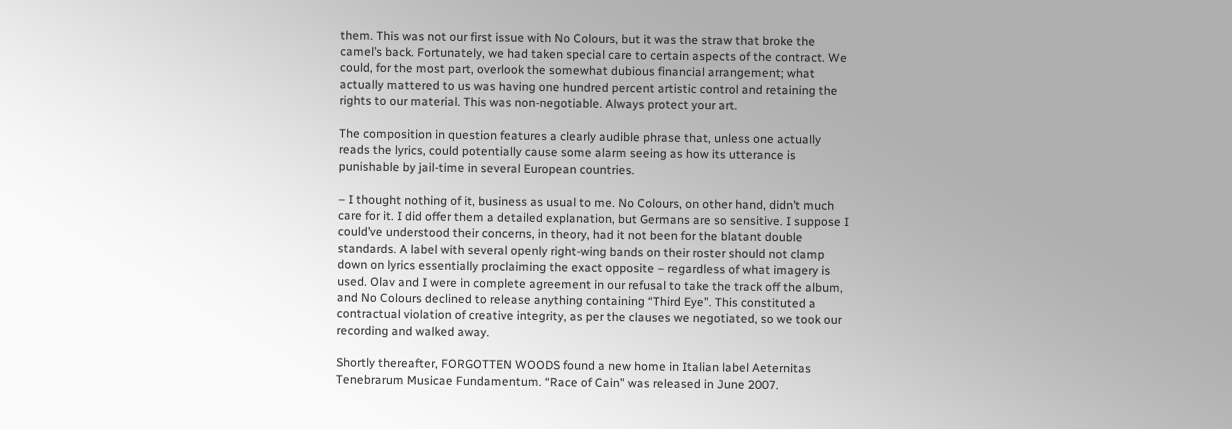them. This was not our first issue with No Colours, but it was the straw that broke the camel’s back. Fortunately, we had taken special care to certain aspects of the contract. We could, for the most part, overlook the somewhat dubious financial arrangement; what actually mattered to us was having one hundred percent artistic control and retaining the rights to our material. This was non-negotiable. Always protect your art.

The composition in question features a clearly audible phrase that, unless one actually reads the lyrics, could potentially cause some alarm seeing as how its utterance is punishable by jail-time in several European countries.

– I thought nothing of it, business as usual to me. No Colours, on other hand, didn’t much care for it. I did offer them a detailed explanation, but Germans are so sensitive. I suppose I could’ve understood their concerns, in theory, had it not been for the blatant double standards. A label with several openly right-wing bands on their roster should not clamp down on lyrics essentially proclaiming the exact opposite – regardless of what imagery is used. Olav and I were in complete agreement in our refusal to take the track off the album, and No Colours declined to release anything containing “Third Eye”. This constituted a contractual violation of creative integrity, as per the clauses we negotiated, so we took our recording and walked away.

Shortly thereafter, FORGOTTEN WOODS found a new home in Italian label Aeternitas Tenebrarum Musicae Fundamentum. “Race of Cain” was released in June 2007.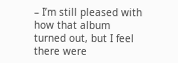– I’m still pleased with how that album turned out, but I feel there were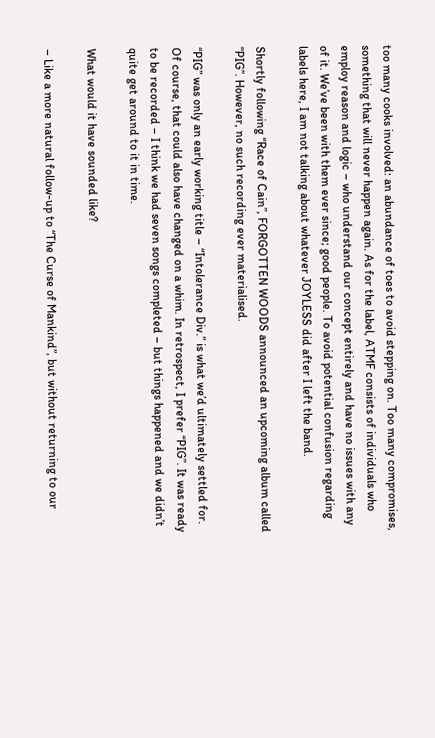too many cooks involved: an abundance of toes to avoid stepping on. Too many compromises, something that will never happen again. As for the label, ATMF consists of individuals who employ reason and logic – who understand our concept entirely and have no issues with any of it. We’ve been with them ever since; good people. To avoid potential confusion regarding labels here, I am not talking about whatever JOYLESS did after I left the band.

Shortly following “Race of Cain”, FORGOTTEN WOODS announced an upcoming album called “PIG”. However, no such recording ever materialised.

“PIG” was only an early working title – “Intolerance Div.” is what we’d ultimately settled for. Of course, that could also have changed on a whim. In retrospect, I prefer “PIG”. It was ready to be recorded – I think we had seven songs completed – but things happened and we didn’t quite get around to it in time.

What would it have sounded like?

– Like a more natural follow-up to “The Curse of Mankind”, but without returning to our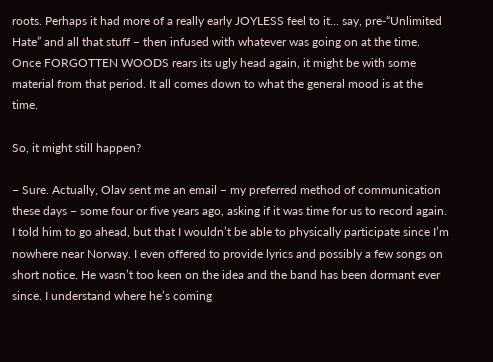roots. Perhaps it had more of a really early JOYLESS feel to it… say, pre-“Unlimited Hate” and all that stuff – then infused with whatever was going on at the time. Once FORGOTTEN WOODS rears its ugly head again, it might be with some material from that period. It all comes down to what the general mood is at the time.

So, it might still happen?

– Sure. Actually, Olav sent me an email – my preferred method of communication these days – some four or five years ago, asking if it was time for us to record again. I told him to go ahead, but that I wouldn’t be able to physically participate since I’m nowhere near Norway. I even offered to provide lyrics and possibly a few songs on short notice. He wasn’t too keen on the idea and the band has been dormant ever since. I understand where he’s coming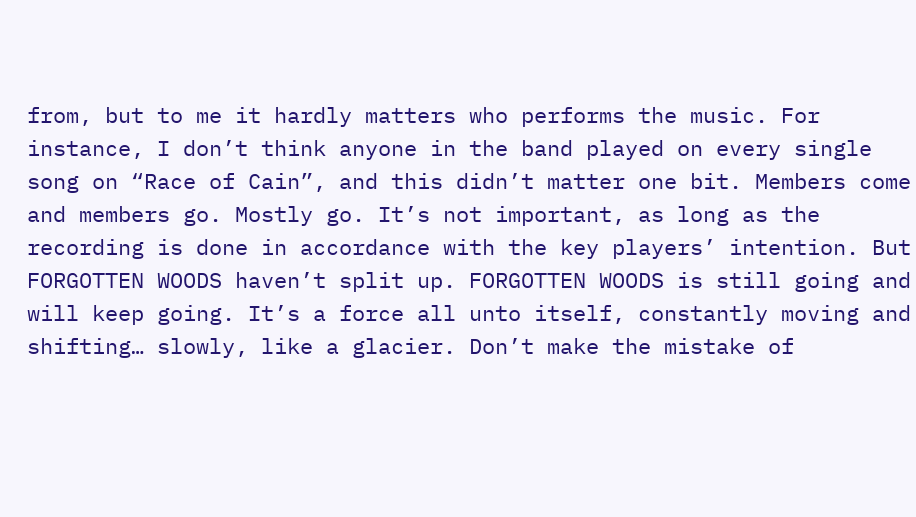from, but to me it hardly matters who performs the music. For instance, I don’t think anyone in the band played on every single song on “Race of Cain”, and this didn’t matter one bit. Members come and members go. Mostly go. It’s not important, as long as the recording is done in accordance with the key players’ intention. But FORGOTTEN WOODS haven’t split up. FORGOTTEN WOODS is still going and will keep going. It’s a force all unto itself, constantly moving and shifting… slowly, like a glacier. Don’t make the mistake of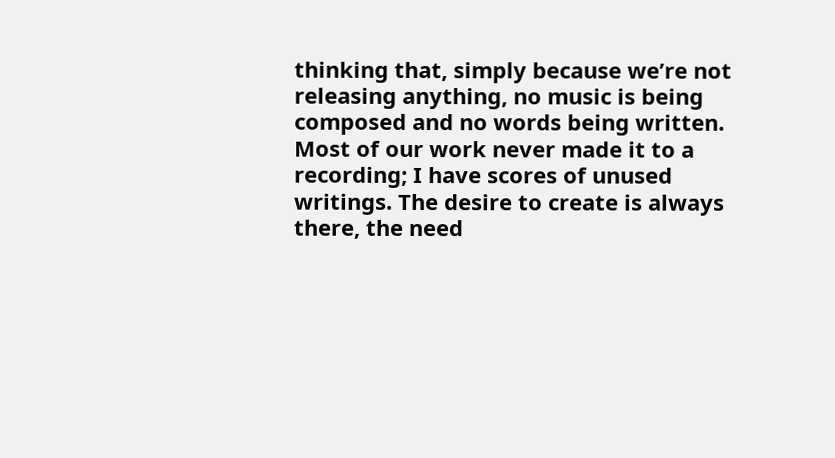thinking that, simply because we’re not releasing anything, no music is being composed and no words being written. Most of our work never made it to a recording; I have scores of unused writings. The desire to create is always there, the need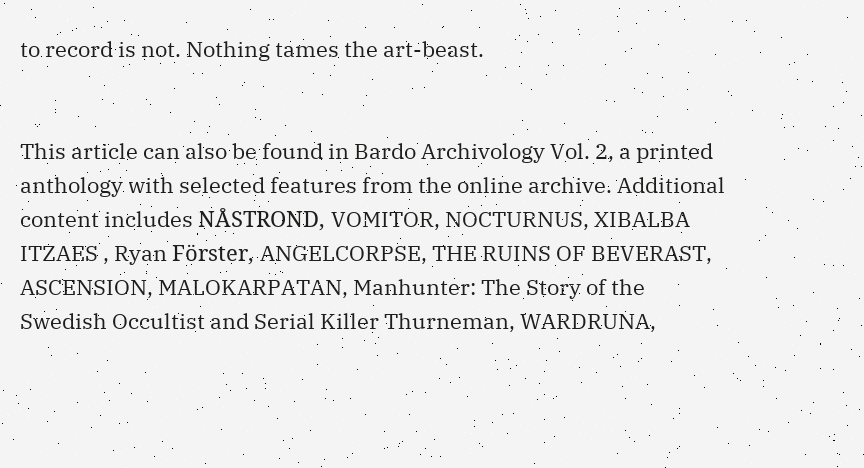to record is not. Nothing tames the art-beast.


This article can also be found in Bardo Archivology Vol. 2, a printed anthology with selected features from the online archive. Additional content includes NÅSTROND, VOMITOR, NOCTURNUS, XIBALBA ITZAES , Ryan Förster, ANGELCORPSE, THE RUINS OF BEVERAST, ASCENSION, MALOKARPATAN, Manhunter: The Story of the Swedish Occultist and Serial Killer Thurneman, WARDRUNA,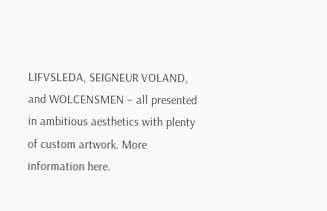LIFVSLEDA, SEIGNEUR VOLAND, and WOLCENSMEN – all presented in ambitious aesthetics with plenty of custom artwork. More information here.